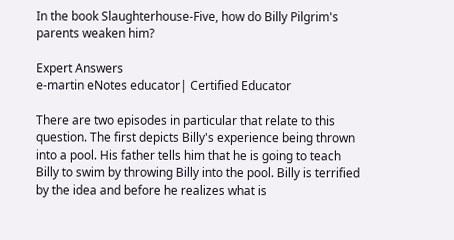In the book Slaughterhouse-Five, how do Billy Pilgrim's parents weaken him?

Expert Answers
e-martin eNotes educator| Certified Educator

There are two episodes in particular that relate to this question. The first depicts Billy's experience being thrown into a pool. His father tells him that he is going to teach Billy to swim by throwing Billy into the pool. Billy is terrified by the idea and before he realizes what is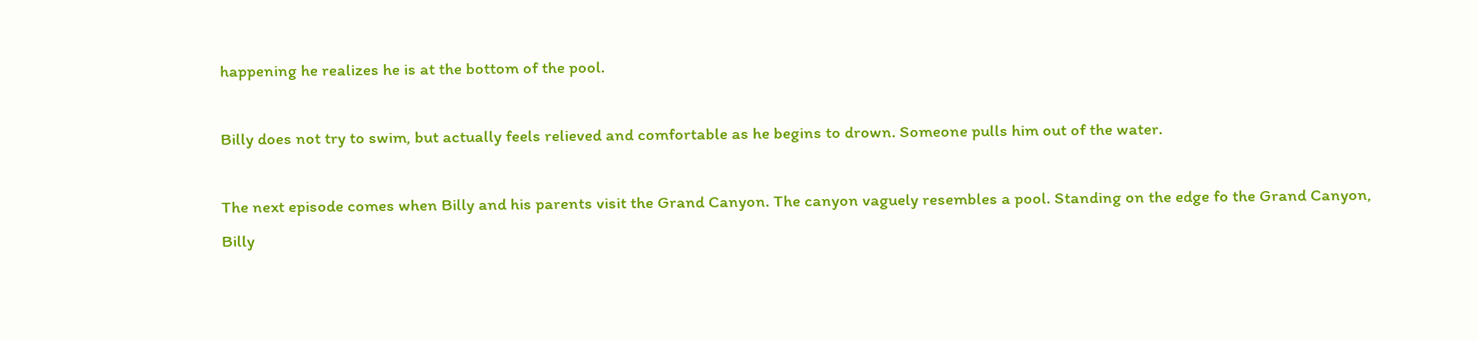happening he realizes he is at the bottom of the pool.

Billy does not try to swim, but actually feels relieved and comfortable as he begins to drown. Someone pulls him out of the water.

The next episode comes when Billy and his parents visit the Grand Canyon. The canyon vaguely resembles a pool. Standing on the edge fo the Grand Canyon, Billy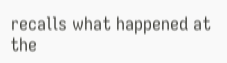recalls what happened at the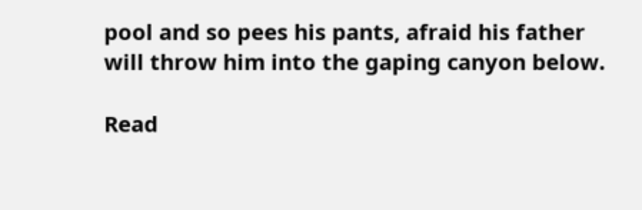pool and so pees his pants, afraid his father will throw him into the gaping canyon below.

Read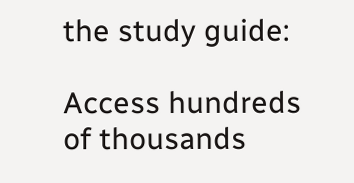the study guide:

Access hundreds of thousands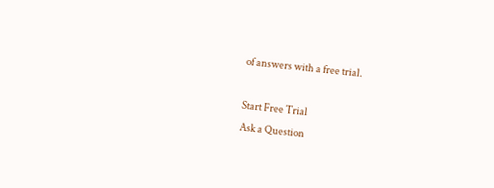of answers with a free trial.

Start Free Trial
Ask a Question